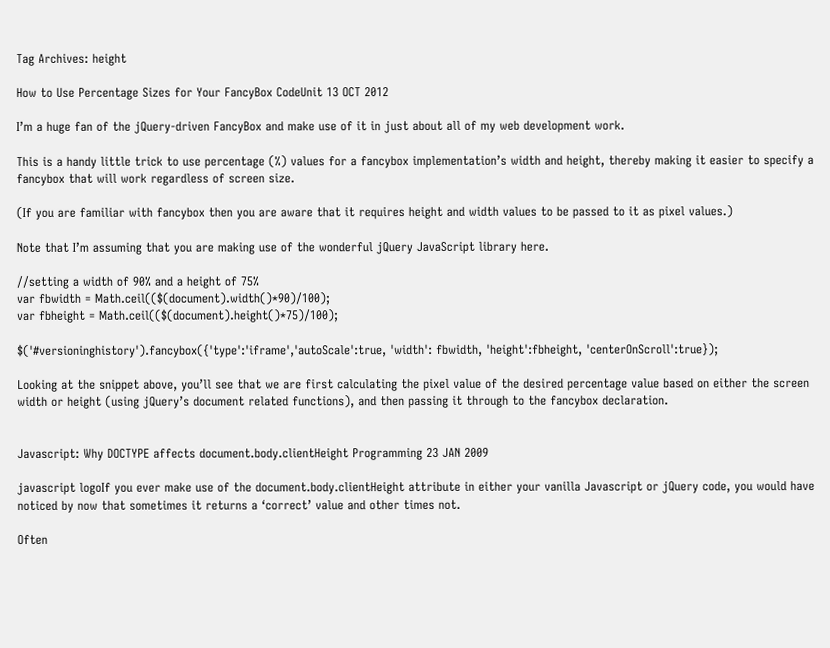Tag Archives: height

How to Use Percentage Sizes for Your FancyBox CodeUnit 13 OCT 2012

I’m a huge fan of the jQuery-driven FancyBox and make use of it in just about all of my web development work.

This is a handy little trick to use percentage (%) values for a fancybox implementation’s width and height, thereby making it easier to specify a fancybox that will work regardless of screen size.

(If you are familiar with fancybox then you are aware that it requires height and width values to be passed to it as pixel values.)

Note that I’m assuming that you are making use of the wonderful jQuery JavaScript library here.

//setting a width of 90% and a height of 75%
var fbwidth = Math.ceil(($(document).width()*90)/100);
var fbheight = Math.ceil(($(document).height()*75)/100);

$('#versioninghistory').fancybox({'type':'iframe','autoScale':true, 'width': fbwidth, 'height':fbheight, 'centerOnScroll':true});

Looking at the snippet above, you’ll see that we are first calculating the pixel value of the desired percentage value based on either the screen width or height (using jQuery’s document related functions), and then passing it through to the fancybox declaration.


Javascript: Why DOCTYPE affects document.body.clientHeight Programming 23 JAN 2009

javascript logoIf you ever make use of the document.body.clientHeight attribute in either your vanilla Javascript or jQuery code, you would have noticed by now that sometimes it returns a ‘correct’ value and other times not.

Often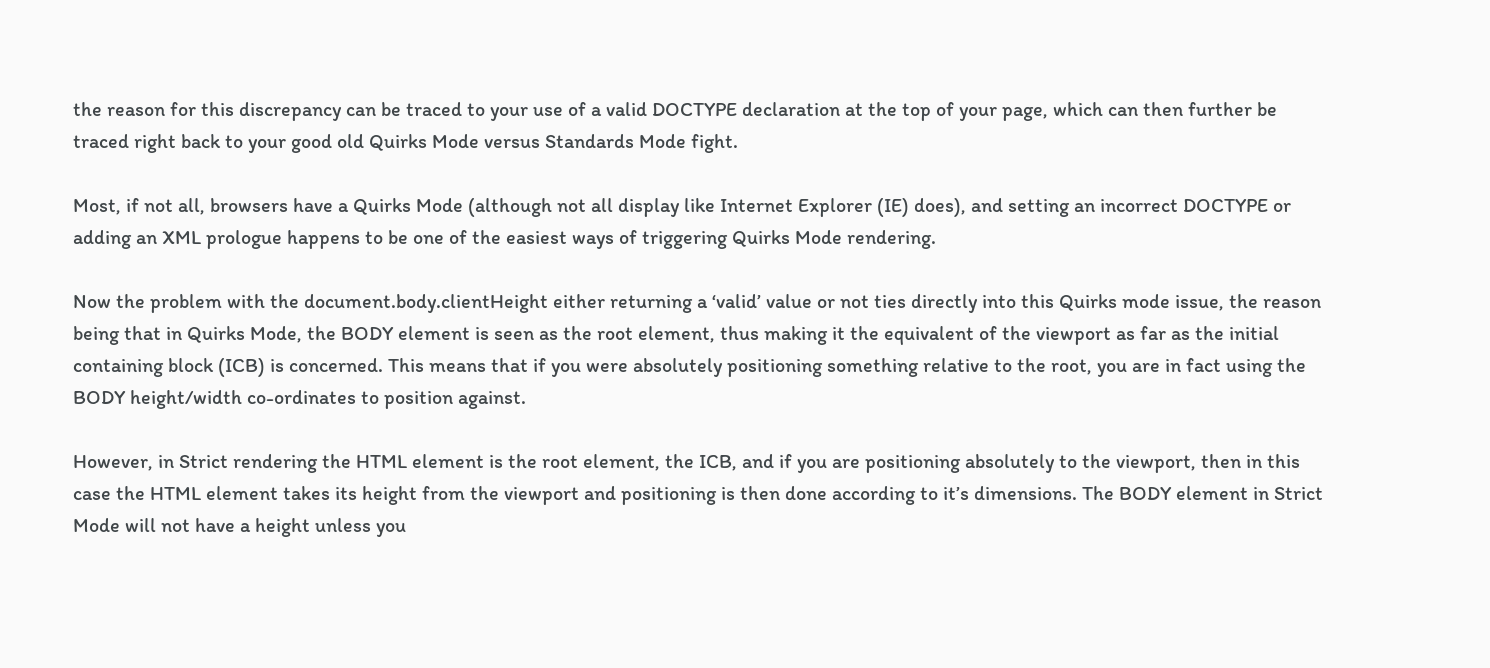the reason for this discrepancy can be traced to your use of a valid DOCTYPE declaration at the top of your page, which can then further be traced right back to your good old Quirks Mode versus Standards Mode fight.

Most, if not all, browsers have a Quirks Mode (although not all display like Internet Explorer (IE) does), and setting an incorrect DOCTYPE or adding an XML prologue happens to be one of the easiest ways of triggering Quirks Mode rendering.

Now the problem with the document.body.clientHeight either returning a ‘valid’ value or not ties directly into this Quirks mode issue, the reason being that in Quirks Mode, the BODY element is seen as the root element, thus making it the equivalent of the viewport as far as the initial containing block (ICB) is concerned. This means that if you were absolutely positioning something relative to the root, you are in fact using the BODY height/width co-ordinates to position against.

However, in Strict rendering the HTML element is the root element, the ICB, and if you are positioning absolutely to the viewport, then in this case the HTML element takes its height from the viewport and positioning is then done according to it’s dimensions. The BODY element in Strict Mode will not have a height unless you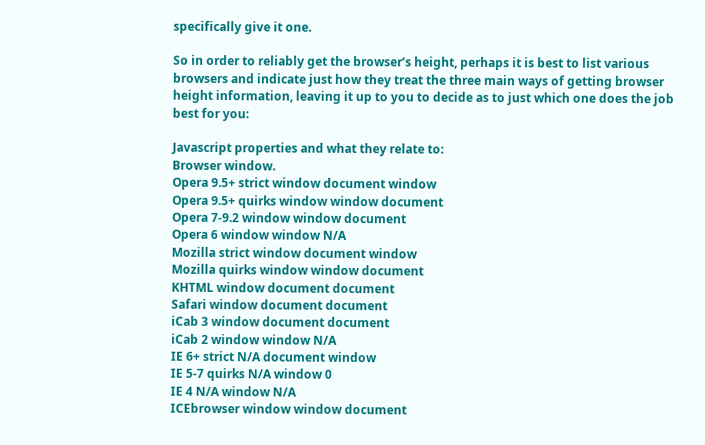specifically give it one.

So in order to reliably get the browser’s height, perhaps it is best to list various browsers and indicate just how they treat the three main ways of getting browser height information, leaving it up to you to decide as to just which one does the job best for you:

Javascript properties and what they relate to:
Browser window.
Opera 9.5+ strict window document window
Opera 9.5+ quirks window window document
Opera 7-9.2 window window document
Opera 6 window window N/A
Mozilla strict window document window
Mozilla quirks window window document
KHTML window document document
Safari window document document
iCab 3 window document document
iCab 2 window window N/A
IE 6+ strict N/A document window
IE 5-7 quirks N/A window 0
IE 4 N/A window N/A
ICEbrowser window window document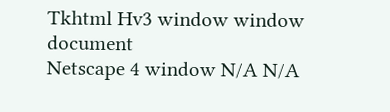Tkhtml Hv3 window window document
Netscape 4 window N/A N/A